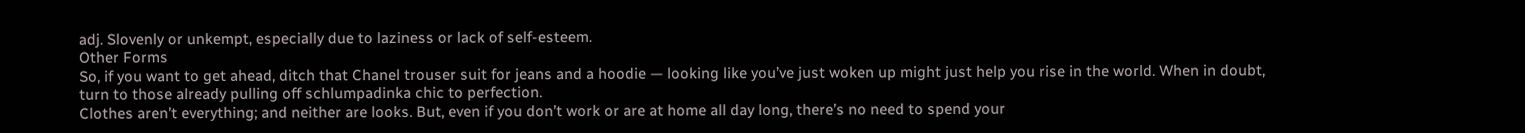adj. Slovenly or unkempt, especially due to laziness or lack of self-esteem.
Other Forms
So, if you want to get ahead, ditch that Chanel trouser suit for jeans and a hoodie — looking like you’ve just woken up might just help you rise in the world. When in doubt, turn to those already pulling off schlumpadinka chic to perfection.
Clothes aren’t everything; and neither are looks. But, even if you don’t work or are at home all day long, there’s no need to spend your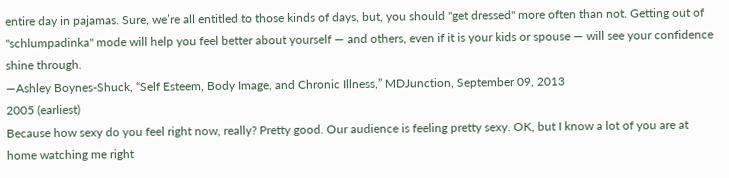entire day in pajamas. Sure, we’re all entitled to those kinds of days, but, you should "get dressed" more often than not. Getting out of "schlumpadinka" mode will help you feel better about yourself — and others, even if it is your kids or spouse — will see your confidence shine through.
—Ashley Boynes-Shuck, “Self Esteem, Body Image, and Chronic Illness,” MDJunction, September 09, 2013
2005 (earliest)
Because how sexy do you feel right now, really? Pretty good. Our audience is feeling pretty sexy. OK, but I know a lot of you are at home watching me right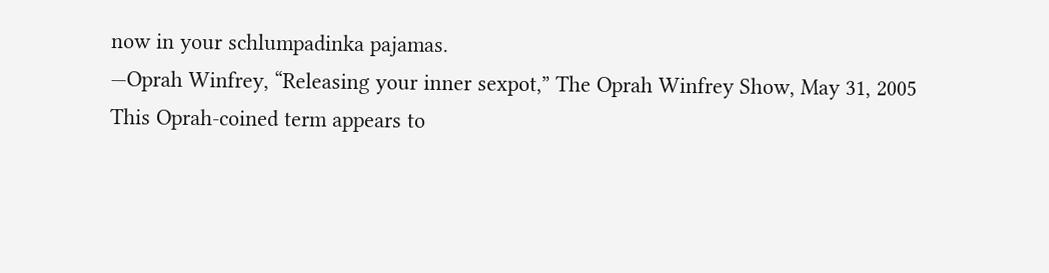now in your schlumpadinka pajamas.
—Oprah Winfrey, “Releasing your inner sexpot,” The Oprah Winfrey Show, May 31, 2005
This Oprah-coined term appears to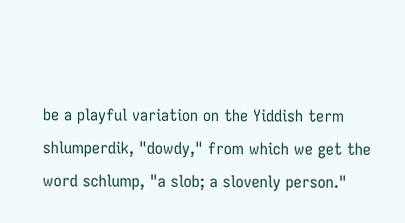be a playful variation on the Yiddish term shlumperdik, "dowdy," from which we get the word schlump, "a slob; a slovenly person."